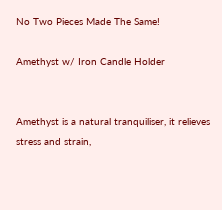No Two Pieces Made The Same!

Amethyst w/ Iron Candle Holder


Amethyst is a natural tranquiliser, it relieves stress and strain,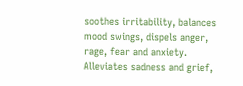soothes irritability, balances mood swings, dispels anger, rage, fear and anxiety. Alleviates sadness and grief,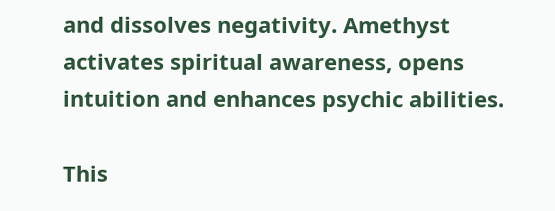and dissolves negativity. Amethyst activates spiritual awareness, opens intuition and enhances psychic abilities.

This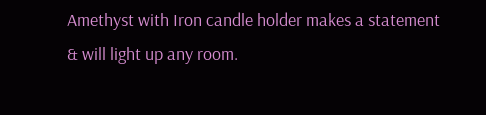Amethyst with Iron candle holder makes a statement & will light up any room.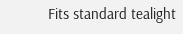Fits standard tealight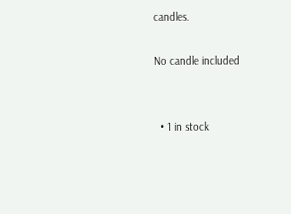candles.

No candle included


  • 1 in stock